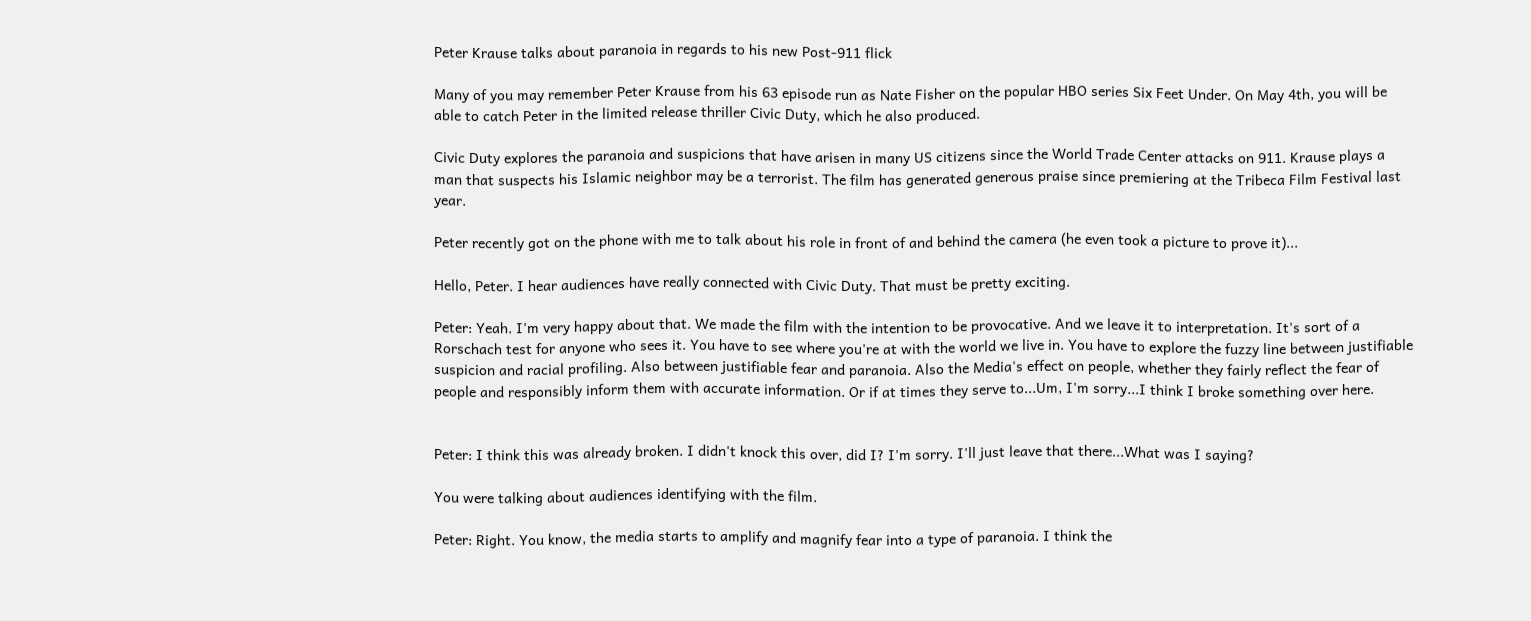Peter Krause talks about paranoia in regards to his new Post-911 flick

Many of you may remember Peter Krause from his 63 episode run as Nate Fisher on the popular HBO series Six Feet Under. On May 4th, you will be able to catch Peter in the limited release thriller Civic Duty, which he also produced.

Civic Duty explores the paranoia and suspicions that have arisen in many US citizens since the World Trade Center attacks on 911. Krause plays a man that suspects his Islamic neighbor may be a terrorist. The film has generated generous praise since premiering at the Tribeca Film Festival last year.

Peter recently got on the phone with me to talk about his role in front of and behind the camera (he even took a picture to prove it)...

Hello, Peter. I hear audiences have really connected with Civic Duty. That must be pretty exciting.

Peter: Yeah. I'm very happy about that. We made the film with the intention to be provocative. And we leave it to interpretation. It's sort of a Rorschach test for anyone who sees it. You have to see where you're at with the world we live in. You have to explore the fuzzy line between justifiable suspicion and racial profiling. Also between justifiable fear and paranoia. Also the Media's effect on people, whether they fairly reflect the fear of people and responsibly inform them with accurate information. Or if at times they serve to...Um, I'm sorry...I think I broke something over here.


Peter: I think this was already broken. I didn't knock this over, did I? I'm sorry. I'll just leave that there...What was I saying?

You were talking about audiences identifying with the film.

Peter: Right. You know, the media starts to amplify and magnify fear into a type of paranoia. I think the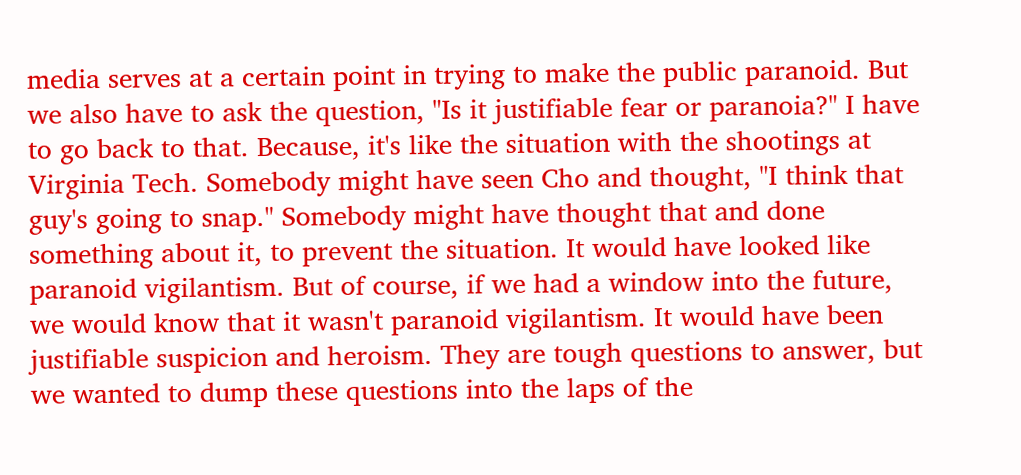media serves at a certain point in trying to make the public paranoid. But we also have to ask the question, "Is it justifiable fear or paranoia?" I have to go back to that. Because, it's like the situation with the shootings at Virginia Tech. Somebody might have seen Cho and thought, "I think that guy's going to snap." Somebody might have thought that and done something about it, to prevent the situation. It would have looked like paranoid vigilantism. But of course, if we had a window into the future, we would know that it wasn't paranoid vigilantism. It would have been justifiable suspicion and heroism. They are tough questions to answer, but we wanted to dump these questions into the laps of the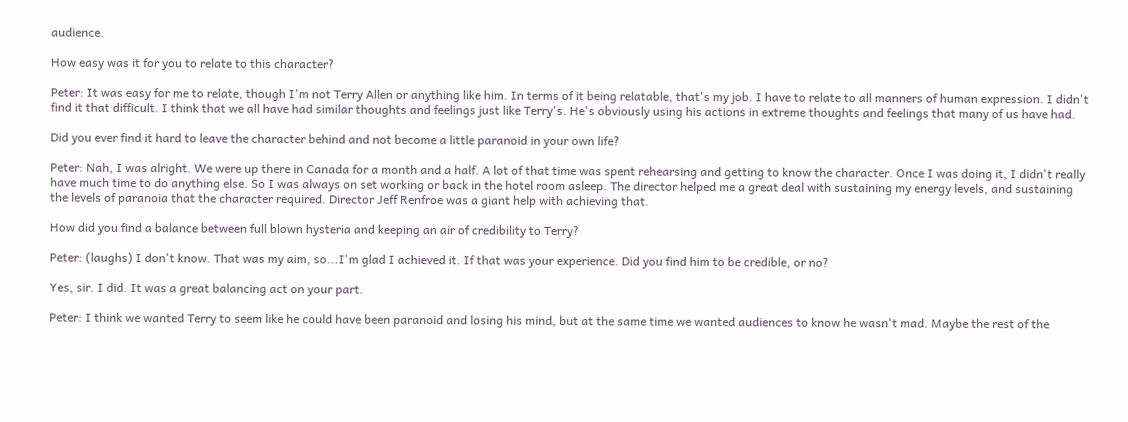audience.

How easy was it for you to relate to this character?

Peter: It was easy for me to relate, though I'm not Terry Allen or anything like him. In terms of it being relatable, that's my job. I have to relate to all manners of human expression. I didn't find it that difficult. I think that we all have had similar thoughts and feelings just like Terry's. He's obviously using his actions in extreme thoughts and feelings that many of us have had.

Did you ever find it hard to leave the character behind and not become a little paranoid in your own life?

Peter: Nah, I was alright. We were up there in Canada for a month and a half. A lot of that time was spent rehearsing and getting to know the character. Once I was doing it, I didn't really have much time to do anything else. So I was always on set working or back in the hotel room asleep. The director helped me a great deal with sustaining my energy levels, and sustaining the levels of paranoia that the character required. Director Jeff Renfroe was a giant help with achieving that.

How did you find a balance between full blown hysteria and keeping an air of credibility to Terry?

Peter: (laughs) I don't know. That was my aim, so...I'm glad I achieved it. If that was your experience. Did you find him to be credible, or no?

Yes, sir. I did. It was a great balancing act on your part.

Peter: I think we wanted Terry to seem like he could have been paranoid and losing his mind, but at the same time we wanted audiences to know he wasn't mad. Maybe the rest of the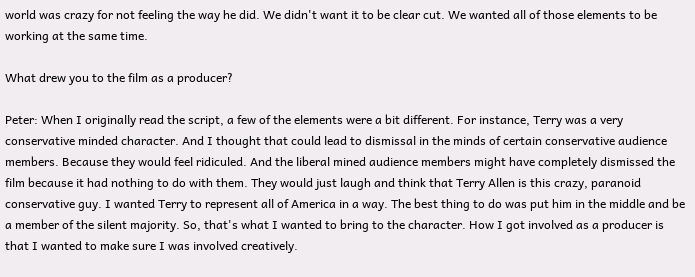world was crazy for not feeling the way he did. We didn't want it to be clear cut. We wanted all of those elements to be working at the same time.

What drew you to the film as a producer?

Peter: When I originally read the script, a few of the elements were a bit different. For instance, Terry was a very conservative minded character. And I thought that could lead to dismissal in the minds of certain conservative audience members. Because they would feel ridiculed. And the liberal mined audience members might have completely dismissed the film because it had nothing to do with them. They would just laugh and think that Terry Allen is this crazy, paranoid conservative guy. I wanted Terry to represent all of America in a way. The best thing to do was put him in the middle and be a member of the silent majority. So, that's what I wanted to bring to the character. How I got involved as a producer is that I wanted to make sure I was involved creatively.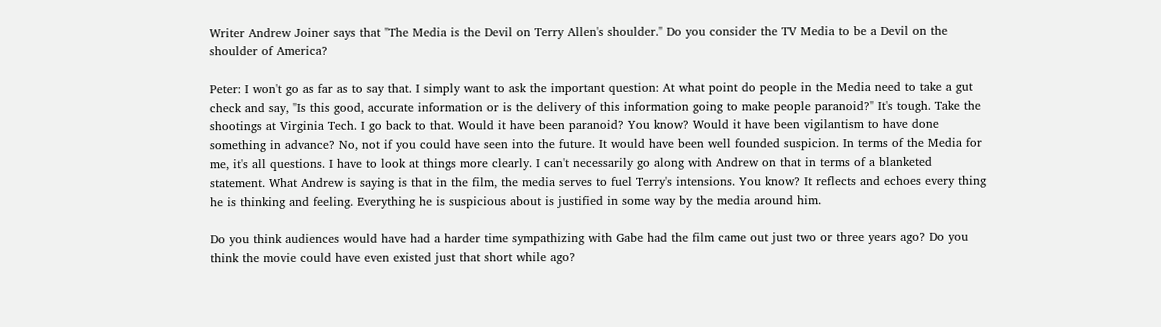Writer Andrew Joiner says that "The Media is the Devil on Terry Allen's shoulder." Do you consider the TV Media to be a Devil on the shoulder of America?

Peter: I won't go as far as to say that. I simply want to ask the important question: At what point do people in the Media need to take a gut check and say, "Is this good, accurate information or is the delivery of this information going to make people paranoid?" It's tough. Take the shootings at Virginia Tech. I go back to that. Would it have been paranoid? You know? Would it have been vigilantism to have done something in advance? No, not if you could have seen into the future. It would have been well founded suspicion. In terms of the Media for me, it's all questions. I have to look at things more clearly. I can't necessarily go along with Andrew on that in terms of a blanketed statement. What Andrew is saying is that in the film, the media serves to fuel Terry's intensions. You know? It reflects and echoes every thing he is thinking and feeling. Everything he is suspicious about is justified in some way by the media around him.

Do you think audiences would have had a harder time sympathizing with Gabe had the film came out just two or three years ago? Do you think the movie could have even existed just that short while ago?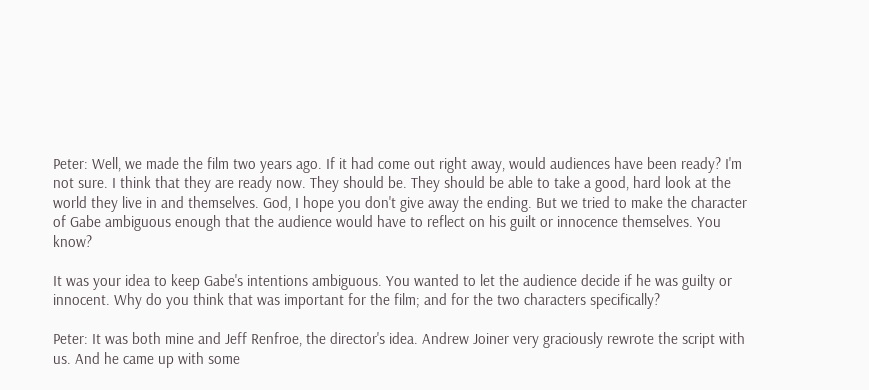Peter: Well, we made the film two years ago. If it had come out right away, would audiences have been ready? I'm not sure. I think that they are ready now. They should be. They should be able to take a good, hard look at the world they live in and themselves. God, I hope you don't give away the ending. But we tried to make the character of Gabe ambiguous enough that the audience would have to reflect on his guilt or innocence themselves. You know?

It was your idea to keep Gabe's intentions ambiguous. You wanted to let the audience decide if he was guilty or innocent. Why do you think that was important for the film; and for the two characters specifically?

Peter: It was both mine and Jeff Renfroe, the director's idea. Andrew Joiner very graciously rewrote the script with us. And he came up with some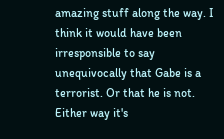amazing stuff along the way. I think it would have been irresponsible to say unequivocally that Gabe is a terrorist. Or that he is not. Either way it's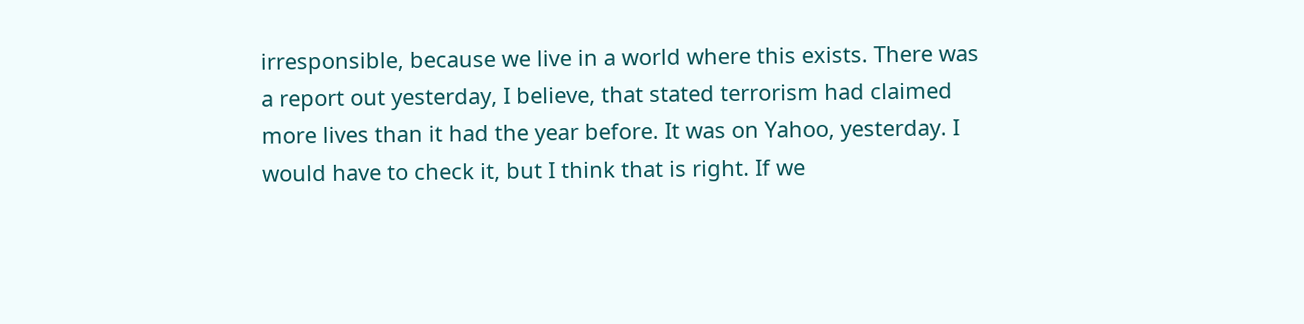irresponsible, because we live in a world where this exists. There was a report out yesterday, I believe, that stated terrorism had claimed more lives than it had the year before. It was on Yahoo, yesterday. I would have to check it, but I think that is right. If we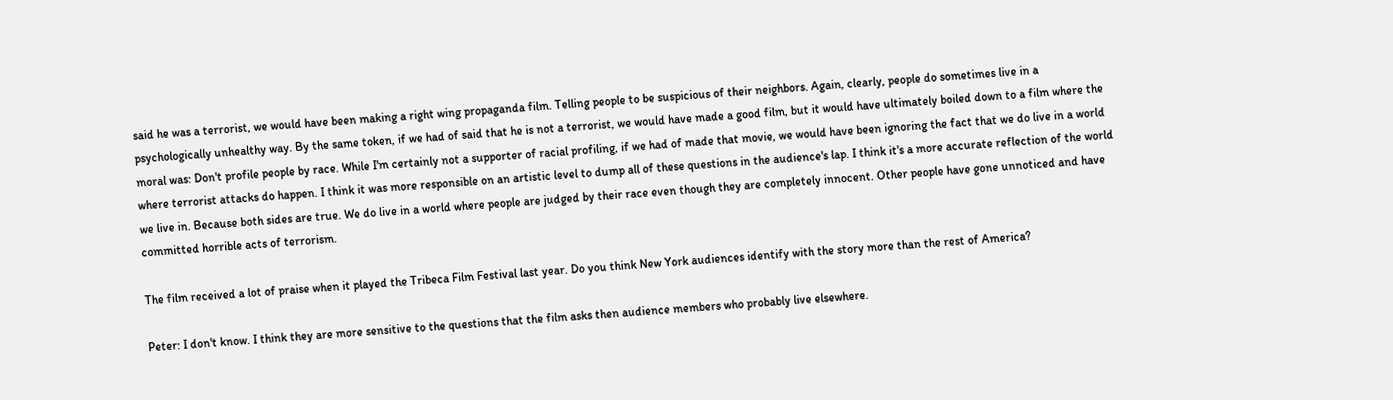said he was a terrorist, we would have been making a right wing propaganda film. Telling people to be suspicious of their neighbors. Again, clearly, people do sometimes live in a psychologically unhealthy way. By the same token, if we had of said that he is not a terrorist, we would have made a good film, but it would have ultimately boiled down to a film where the moral was: Don't profile people by race. While I'm certainly not a supporter of racial profiling, if we had of made that movie, we would have been ignoring the fact that we do live in a world where terrorist attacks do happen. I think it was more responsible on an artistic level to dump all of these questions in the audience's lap. I think it's a more accurate reflection of the world we live in. Because both sides are true. We do live in a world where people are judged by their race even though they are completely innocent. Other people have gone unnoticed and have committed horrible acts of terrorism.

The film received a lot of praise when it played the Tribeca Film Festival last year. Do you think New York audiences identify with the story more than the rest of America?

Peter: I don't know. I think they are more sensitive to the questions that the film asks then audience members who probably live elsewhere.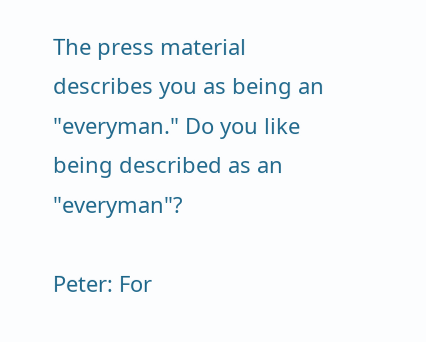The press material describes you as being an "everyman." Do you like being described as an "everyman"?

Peter: For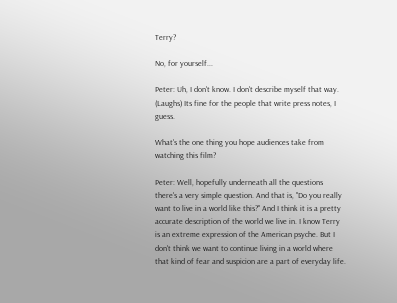Terry?

No, for yourself...

Peter: Uh, I don't know. I don't describe myself that way. (Laughs) Its fine for the people that write press notes, I guess.

What's the one thing you hope audiences take from watching this film?

Peter: Well, hopefully underneath all the questions there's a very simple question. And that is, "Do you really want to live in a world like this?" And I think it is a pretty accurate description of the world we live in. I know Terry is an extreme expression of the American psyche. But I don't think we want to continue living in a world where that kind of fear and suspicion are a part of everyday life.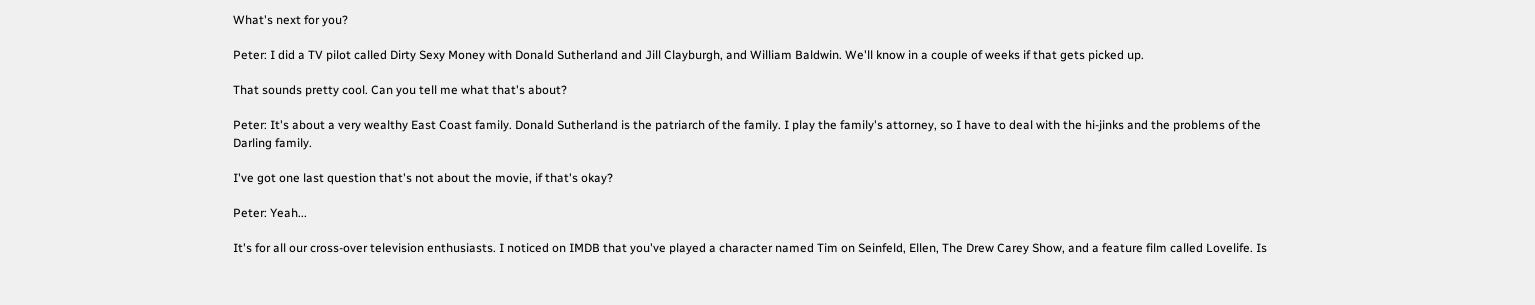What's next for you?

Peter: I did a TV pilot called Dirty Sexy Money with Donald Sutherland and Jill Clayburgh, and William Baldwin. We'll know in a couple of weeks if that gets picked up.

That sounds pretty cool. Can you tell me what that's about?

Peter: It's about a very wealthy East Coast family. Donald Sutherland is the patriarch of the family. I play the family's attorney, so I have to deal with the hi-jinks and the problems of the Darling family.

I've got one last question that's not about the movie, if that's okay?

Peter: Yeah...

It's for all our cross-over television enthusiasts. I noticed on IMDB that you've played a character named Tim on Seinfeld, Ellen, The Drew Carey Show, and a feature film called Lovelife. Is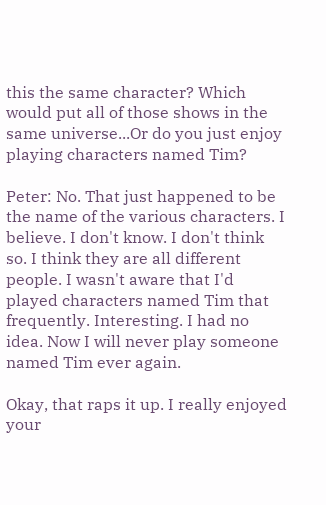this the same character? Which would put all of those shows in the same universe...Or do you just enjoy playing characters named Tim?

Peter: No. That just happened to be the name of the various characters. I believe. I don't know. I don't think so. I think they are all different people. I wasn't aware that I'd played characters named Tim that frequently. Interesting. I had no idea. Now I will never play someone named Tim ever again.

Okay, that raps it up. I really enjoyed your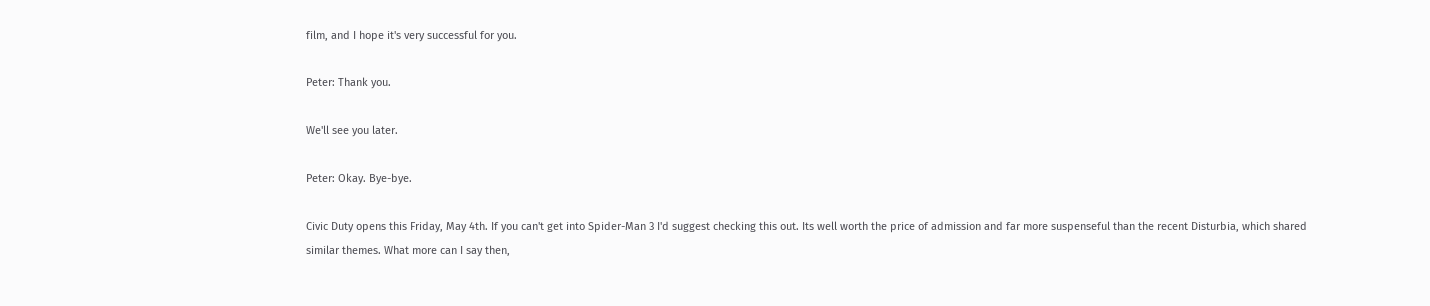film, and I hope it's very successful for you.

Peter: Thank you.

We'll see you later.

Peter: Okay. Bye-bye.

Civic Duty opens this Friday, May 4th. If you can't get into Spider-Man 3 I'd suggest checking this out. Its well worth the price of admission and far more suspenseful than the recent Disturbia, which shared similar themes. What more can I say then,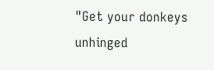"Get your donkeys unhinged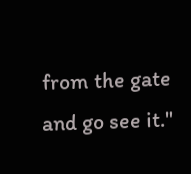from the gate and go see it."